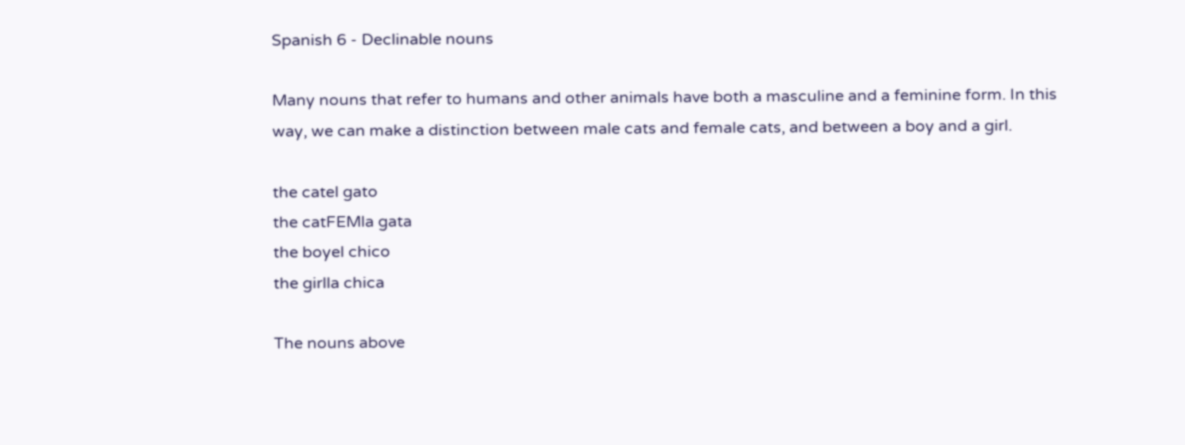Spanish 6 - Declinable nouns

Many nouns that refer to humans and other animals have both a masculine and a feminine form. In this way, we can make a distinction between male cats and female cats, and between a boy and a girl.

the catel gato
the catFEMla gata
the boyel chico
the girlla chica

The nouns above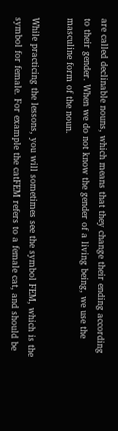are called declinable nouns, which means that they change their ending according to their gender. When we do not know the gender of a living being, we use the masculine form of the noun.

While practicing the lessons, you will sometimes see the symbol FEM, which is the symbol for female. For example the catFEM refers to a female cat, and should be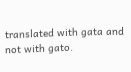translated with gata and not with gato.